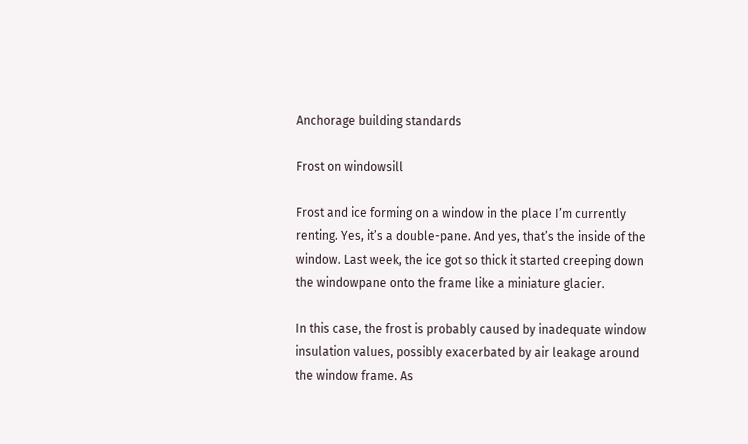Anchorage building standards

Frost on windowsill

Frost and ice forming on a window in the place I’m currently renting. Yes, it’s a double-pane. And yes, that’s the inside of the window. Last week, the ice got so thick it started creeping down the windowpane onto the frame like a miniature glacier.

In this case, the frost is probably caused by inadequate window insulation values, possibly exacerbated by air leakage around the window frame. As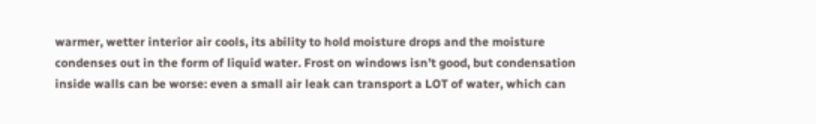warmer, wetter interior air cools, its ability to hold moisture drops and the moisture condenses out in the form of liquid water. Frost on windows isn’t good, but condensation inside walls can be worse: even a small air leak can transport a LOT of water, which can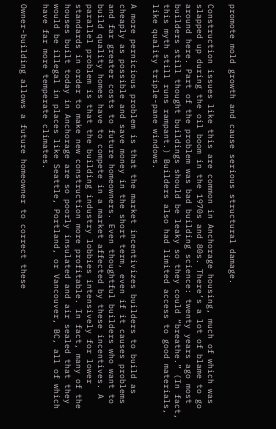promote mold growth and cause serious structural damage.

Construction issues like this are common in Anchorage housing, much of which was slapped up during the oil boom in the 1970s and 80s. There’s a lot of blame to go around here. Part of the problem was bad building science: twenty years ago most builders still thought buildings should be leaky so they could “breathe.” (In fact, this myth still runs rampant.) Builders also had limited access to good materials, like quality triple-pane windows.

A more pernicious problem is that the market incentivizes builders to build as cheaply as possible and save money in the short term, even if it causes problems and far greater costs to future homeowners. Even thoughtful builders who want to build quality homes have to compete in a market affected by these incentives. A parallel problem is that the building industry lobbies intensively for lower standards in order to make new construction more profitable. In fact, many of the houses built today in Anchorage are so poorly insulated and air sealed that they would be illegal in places like Seattle, Portland, or Vancouver, BC, all of which have far more temperate climates.

Owner-building allows a future homeowner to correct these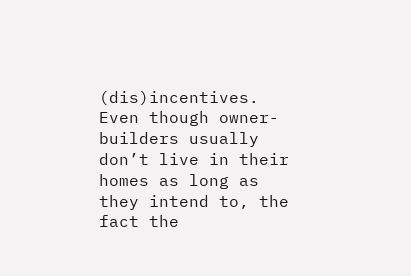(dis)incentives. Even though owner-builders usually don’t live in their homes as long as they intend to, the fact the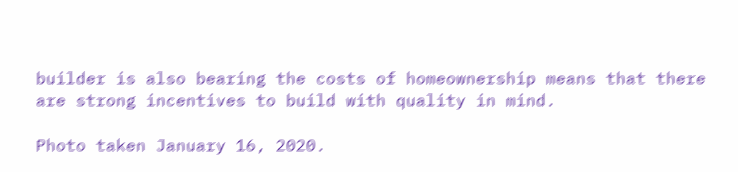builder is also bearing the costs of homeownership means that there are strong incentives to build with quality in mind.

Photo taken January 16, 2020.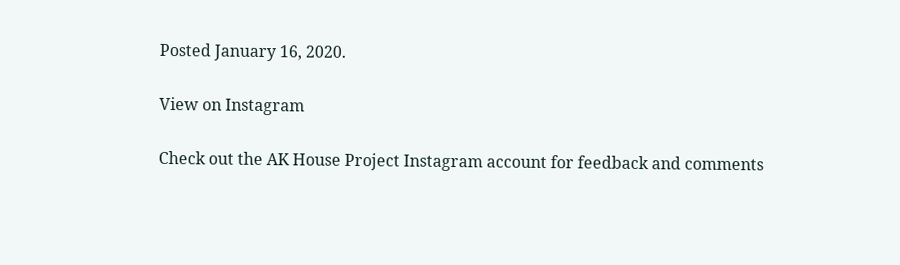Posted January 16, 2020.

View on Instagram

Check out the AK House Project Instagram account for feedback and comments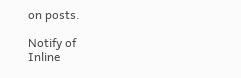on posts.

Notify of
Inline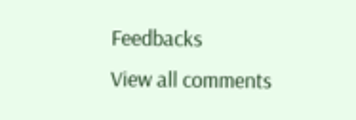Feedbacks
View all comments